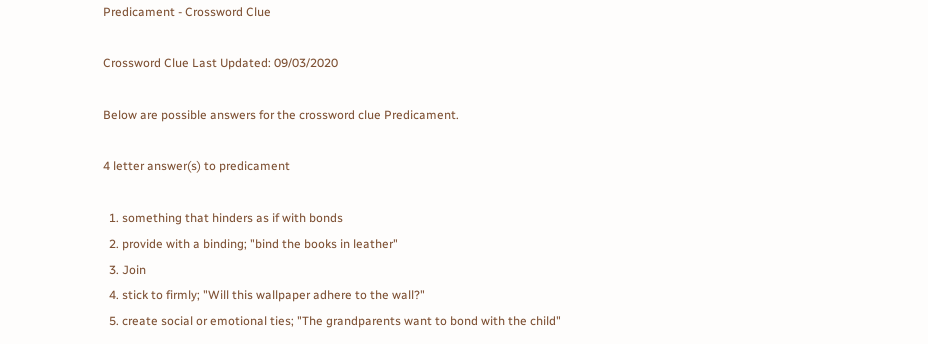Predicament - Crossword Clue

Crossword Clue Last Updated: 09/03/2020

Below are possible answers for the crossword clue Predicament.

4 letter answer(s) to predicament

  1. something that hinders as if with bonds
  2. provide with a binding; "bind the books in leather"
  3. Join
  4. stick to firmly; "Will this wallpaper adhere to the wall?"
  5. create social or emotional ties; "The grandparents want to bond with the child"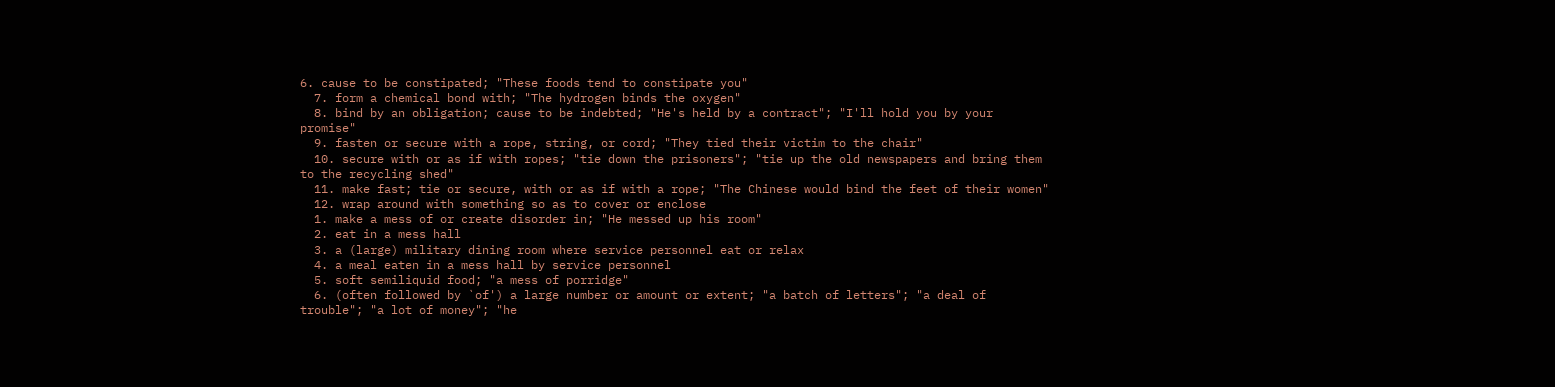6. cause to be constipated; "These foods tend to constipate you"
  7. form a chemical bond with; "The hydrogen binds the oxygen"
  8. bind by an obligation; cause to be indebted; "He's held by a contract"; "I'll hold you by your promise"
  9. fasten or secure with a rope, string, or cord; "They tied their victim to the chair"
  10. secure with or as if with ropes; "tie down the prisoners"; "tie up the old newspapers and bring them to the recycling shed"
  11. make fast; tie or secure, with or as if with a rope; "The Chinese would bind the feet of their women"
  12. wrap around with something so as to cover or enclose
  1. make a mess of or create disorder in; "He messed up his room"
  2. eat in a mess hall
  3. a (large) military dining room where service personnel eat or relax
  4. a meal eaten in a mess hall by service personnel
  5. soft semiliquid food; "a mess of porridge"
  6. (often followed by `of') a large number or amount or extent; "a batch of letters"; "a deal of trouble"; "a lot of money"; "he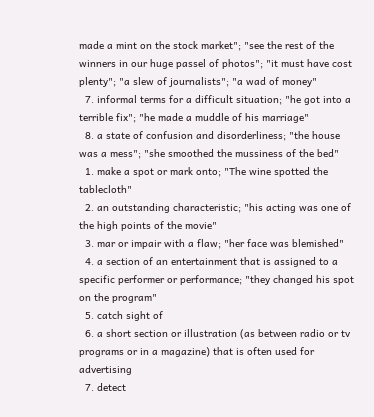made a mint on the stock market"; "see the rest of the winners in our huge passel of photos"; "it must have cost plenty"; "a slew of journalists"; "a wad of money"
  7. informal terms for a difficult situation; "he got into a terrible fix"; "he made a muddle of his marriage"
  8. a state of confusion and disorderliness; "the house was a mess"; "she smoothed the mussiness of the bed"
  1. make a spot or mark onto; "The wine spotted the tablecloth"
  2. an outstanding characteristic; "his acting was one of the high points of the movie"
  3. mar or impair with a flaw; "her face was blemished"
  4. a section of an entertainment that is assigned to a specific performer or performance; "they changed his spot on the program"
  5. catch sight of
  6. a short section or illustration (as between radio or tv programs or in a magazine) that is often used for advertising
  7. detect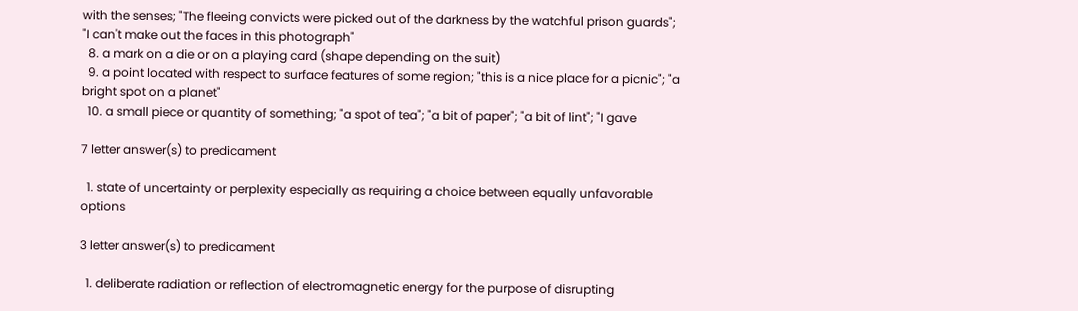with the senses; "The fleeing convicts were picked out of the darkness by the watchful prison guards"; "I can't make out the faces in this photograph"
  8. a mark on a die or on a playing card (shape depending on the suit)
  9. a point located with respect to surface features of some region; "this is a nice place for a picnic"; "a bright spot on a planet"
  10. a small piece or quantity of something; "a spot of tea"; "a bit of paper"; "a bit of lint"; "I gave

7 letter answer(s) to predicament

  1. state of uncertainty or perplexity especially as requiring a choice between equally unfavorable options

3 letter answer(s) to predicament

  1. deliberate radiation or reflection of electromagnetic energy for the purpose of disrupting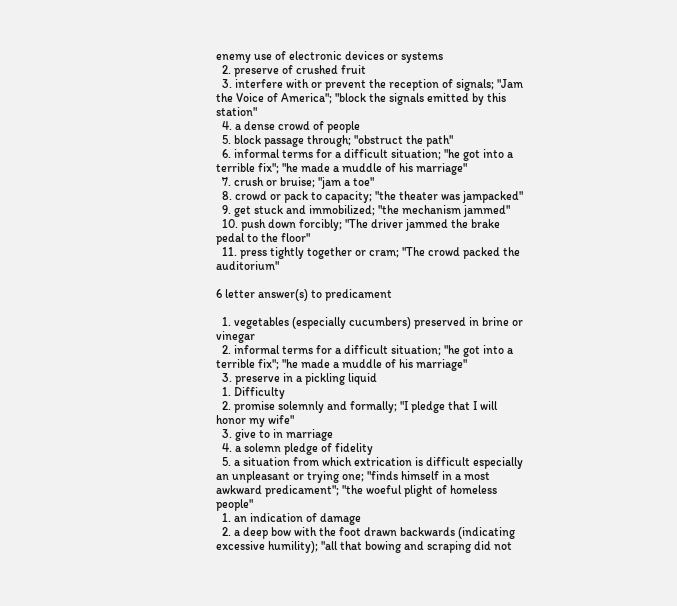enemy use of electronic devices or systems
  2. preserve of crushed fruit
  3. interfere with or prevent the reception of signals; "Jam the Voice of America"; "block the signals emitted by this station"
  4. a dense crowd of people
  5. block passage through; "obstruct the path"
  6. informal terms for a difficult situation; "he got into a terrible fix"; "he made a muddle of his marriage"
  7. crush or bruise; "jam a toe"
  8. crowd or pack to capacity; "the theater was jampacked"
  9. get stuck and immobilized; "the mechanism jammed"
  10. push down forcibly; "The driver jammed the brake pedal to the floor"
  11. press tightly together or cram; "The crowd packed the auditorium"

6 letter answer(s) to predicament

  1. vegetables (especially cucumbers) preserved in brine or vinegar
  2. informal terms for a difficult situation; "he got into a terrible fix"; "he made a muddle of his marriage"
  3. preserve in a pickling liquid
  1. Difficulty
  2. promise solemnly and formally; "I pledge that I will honor my wife"
  3. give to in marriage
  4. a solemn pledge of fidelity
  5. a situation from which extrication is difficult especially an unpleasant or trying one; "finds himself in a most awkward predicament"; "the woeful plight of homeless people"
  1. an indication of damage
  2. a deep bow with the foot drawn backwards (indicating excessive humility); "all that bowing and scraping did not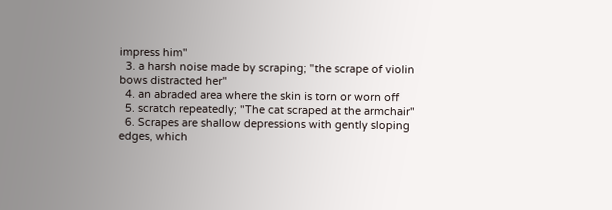impress him"
  3. a harsh noise made by scraping; "the scrape of violin bows distracted her"
  4. an abraded area where the skin is torn or worn off
  5. scratch repeatedly; "The cat scraped at the armchair"
  6. Scrapes are shallow depressions with gently sloping edges, which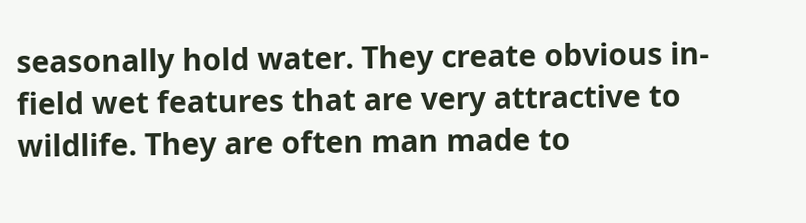seasonally hold water. They create obvious in-field wet features that are very attractive to wildlife. They are often man made to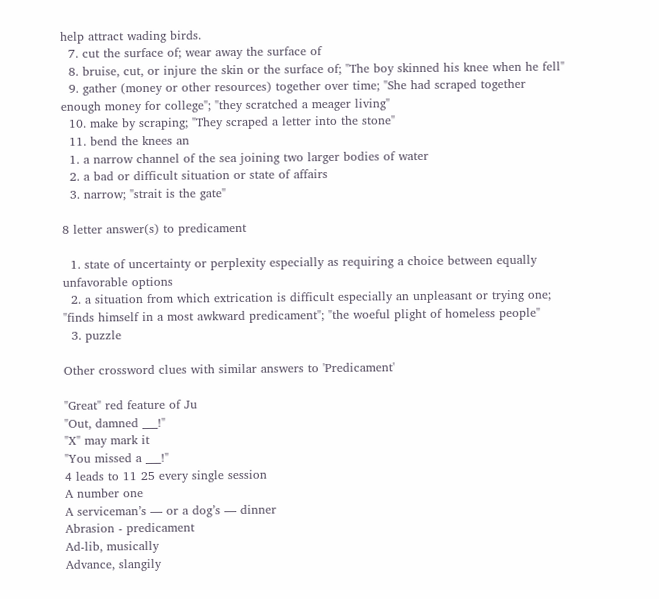help attract wading birds.
  7. cut the surface of; wear away the surface of
  8. bruise, cut, or injure the skin or the surface of; "The boy skinned his knee when he fell"
  9. gather (money or other resources) together over time; "She had scraped together enough money for college"; "they scratched a meager living"
  10. make by scraping; "They scraped a letter into the stone"
  11. bend the knees an
  1. a narrow channel of the sea joining two larger bodies of water
  2. a bad or difficult situation or state of affairs
  3. narrow; "strait is the gate"

8 letter answer(s) to predicament

  1. state of uncertainty or perplexity especially as requiring a choice between equally unfavorable options
  2. a situation from which extrication is difficult especially an unpleasant or trying one; "finds himself in a most awkward predicament"; "the woeful plight of homeless people"
  3. puzzle

Other crossword clues with similar answers to 'Predicament'

"Great" red feature of Ju
"Out, damned ___!"
"X" may mark it
"You missed a ___!"
4 leads to 11 25 every single session
A number one
A serviceman’s — or a dog’s — dinner
Abrasion - predicament
Ad-lib, musically
Advance, slangily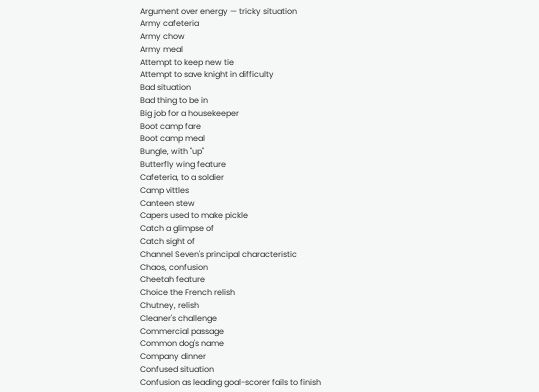Argument over energy — tricky situation
Army cafeteria
Army chow
Army meal
Attempt to keep new tie
Attempt to save knight in difficulty
Bad situation
Bad thing to be in
Big job for a housekeeper
Boot camp fare
Boot camp meal
Bungle, with "up"
Butterfly wing feature
Cafeteria, to a soldier
Camp vittles
Canteen stew
Capers used to make pickle
Catch a glimpse of
Catch sight of
Channel Seven's principal characteristic
Chaos, confusion
Cheetah feature
Choice the French relish
Chutney, relish
Cleaner's challenge
Commercial passage
Common dog's name
Company dinner
Confused situation
Confusion as leading goal-scorer fails to finish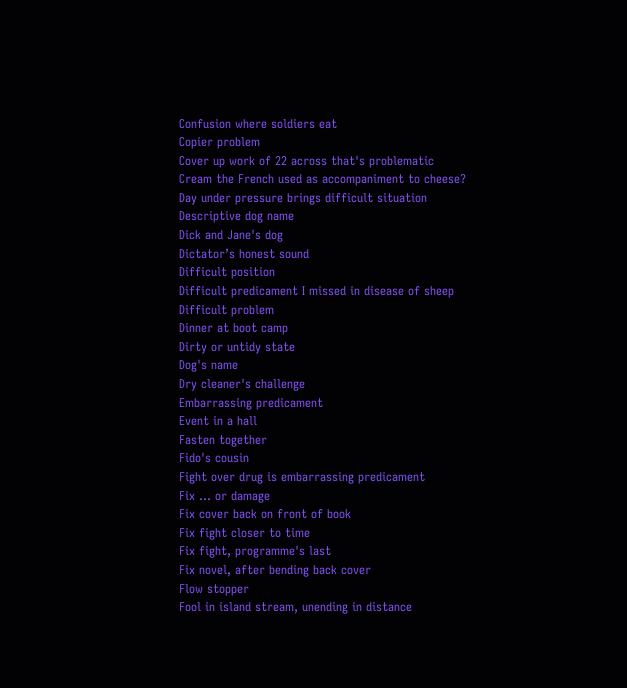Confusion where soldiers eat
Copier problem
Cover up work of 22 across that's problematic
Cream the French used as accompaniment to cheese?
Day under pressure brings difficult situation
Descriptive dog name
Dick and Jane's dog
Dictator’s honest sound
Difficult position
Difficult predicament I missed in disease of sheep
Difficult problem
Dinner at boot camp
Dirty or untidy state
Dog's name
Dry cleaner's challenge
Embarrassing predicament
Event in a hall
Fasten together
Fido's cousin
Fight over drug is embarrassing predicament
Fix ... or damage
Fix cover back on front of book
Fix fight closer to time
Fix fight, programme's last
Fix novel, after bending back cover
Flow stopper
Fool in island stream, unending in distance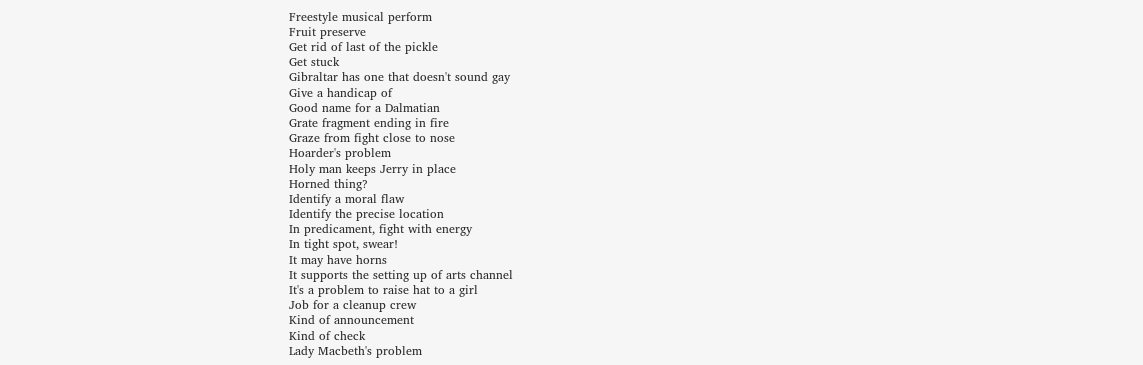Freestyle musical perform
Fruit preserve
Get rid of last of the pickle
Get stuck
Gibraltar has one that doesn't sound gay
Give a handicap of
Good name for a Dalmatian
Grate fragment ending in fire
Graze from fight close to nose
Hoarder's problem
Holy man keeps Jerry in place
Horned thing?
Identify a moral flaw
Identify the precise location
In predicament, fight with energy
In tight spot, swear!
It may have horns
It supports the setting up of arts channel
It's a problem to raise hat to a girl
Job for a cleanup crew
Kind of announcement
Kind of check
Lady Macbeth's problem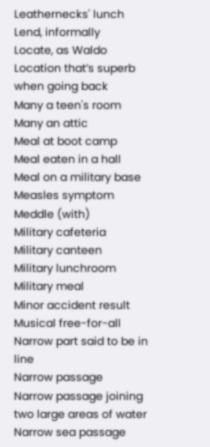Leathernecks' lunch
Lend, informally
Locate, as Waldo
Location that’s superb when going back
Many a teen's room
Many an attic
Meal at boot camp
Meal eaten in a hall
Meal on a military base
Measles symptom
Meddle (with)
Military cafeteria
Military canteen
Military lunchroom
Military meal
Minor accident result
Musical free-for-all
Narrow part said to be in line
Narrow passage
Narrow passage joining two large areas of water
Narrow sea passage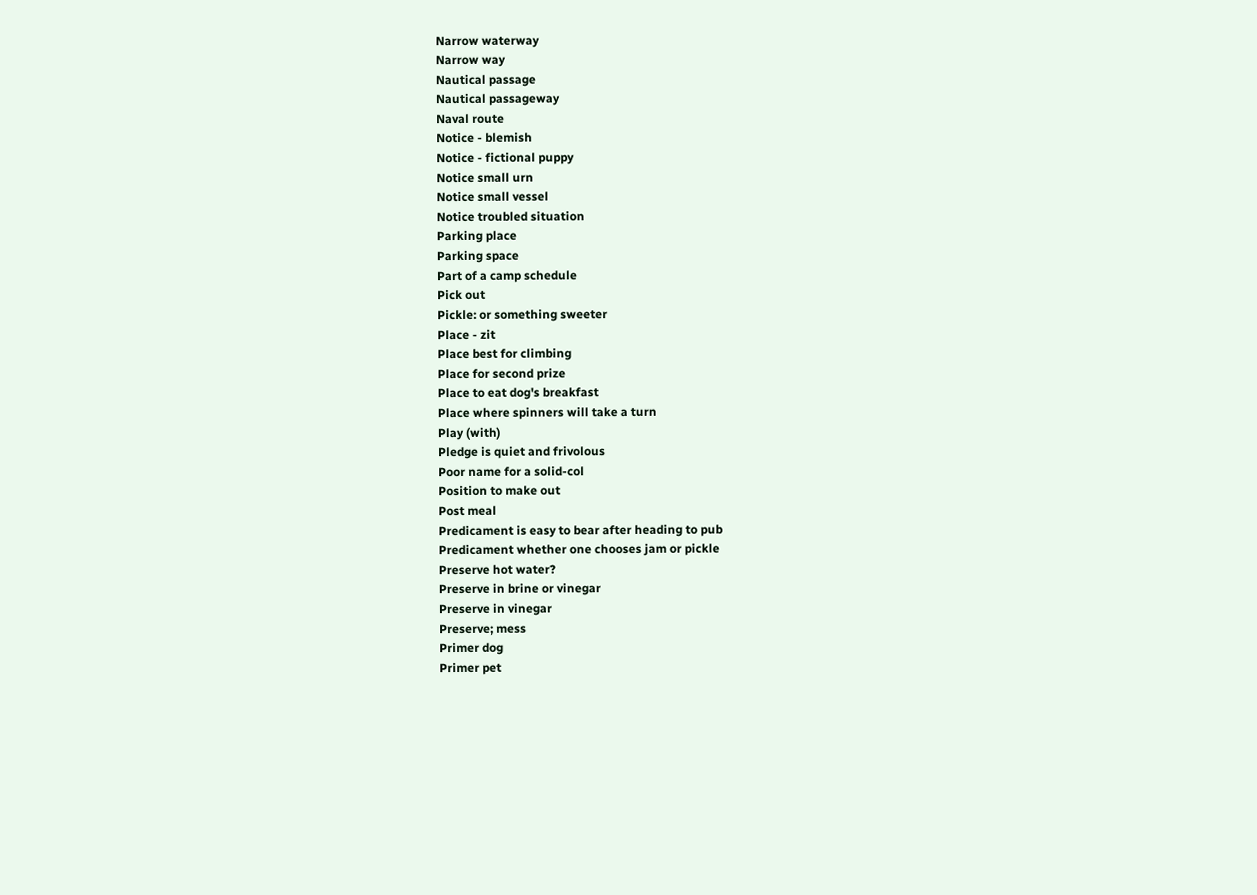Narrow waterway
Narrow way
Nautical passage
Nautical passageway
Naval route
Notice - blemish
Notice - fictional puppy
Notice small urn
Notice small vessel
Notice troubled situation
Parking place
Parking space
Part of a camp schedule
Pick out
Pickle: or something sweeter
Place - zit
Place best for climbing
Place for second prize
Place to eat dog's breakfast
Place where spinners will take a turn
Play (with)
Pledge is quiet and frivolous
Poor name for a solid-col
Position to make out
Post meal
Predicament is easy to bear after heading to pub
Predicament whether one chooses jam or pickle
Preserve hot water?
Preserve in brine or vinegar
Preserve in vinegar
Preserve; mess
Primer dog
Primer pet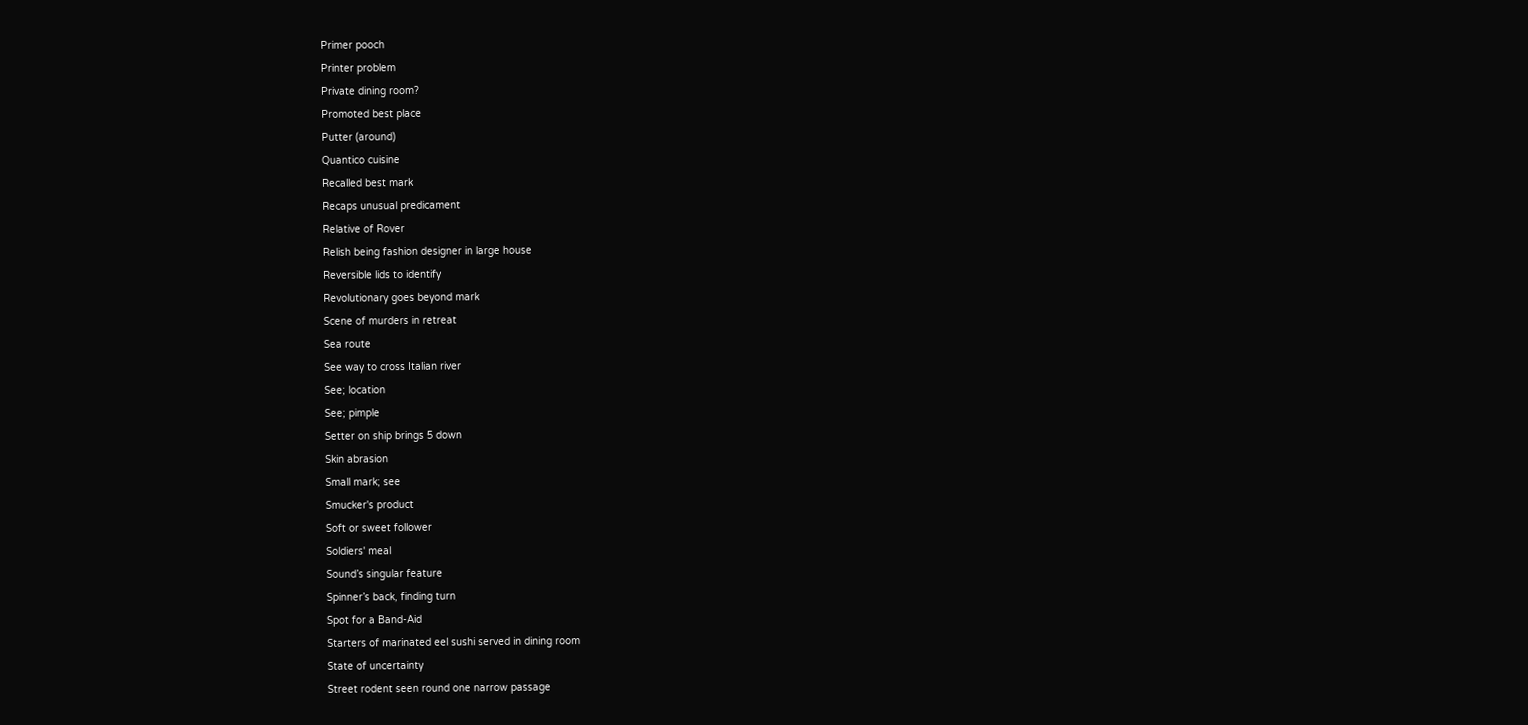Primer pooch
Printer problem
Private dining room?
Promoted best place
Putter (around)
Quantico cuisine
Recalled best mark
Recaps unusual predicament
Relative of Rover
Relish being fashion designer in large house
Reversible lids to identify
Revolutionary goes beyond mark
Scene of murders in retreat
Sea route
See way to cross Italian river
See; location
See; pimple
Setter on ship brings 5 down
Skin abrasion
Small mark; see
Smucker's product
Soft or sweet follower
Soldiers' meal
Sound’s singular feature
Spinner’s back, finding turn
Spot for a Band-Aid
Starters of marinated eel sushi served in dining room
State of uncertainty
Street rodent seen round one narrow passage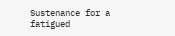Sustenance for a fatigued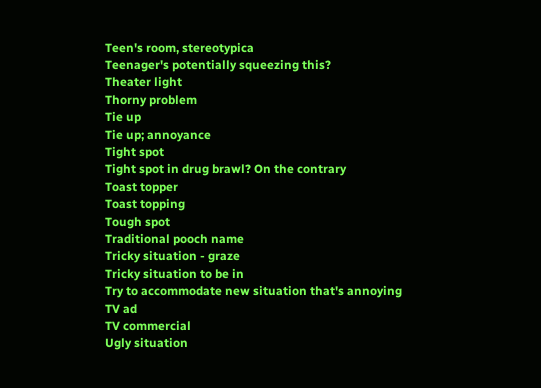Teen's room, stereotypica
Teenager's potentially squeezing this?
Theater light
Thorny problem
Tie up
Tie up; annoyance
Tight spot
Tight spot in drug brawl? On the contrary
Toast topper
Toast topping
Tough spot
Traditional pooch name
Tricky situation - graze
Tricky situation to be in
Try to accommodate new situation that's annoying
TV ad
TV commercial
Ugly situation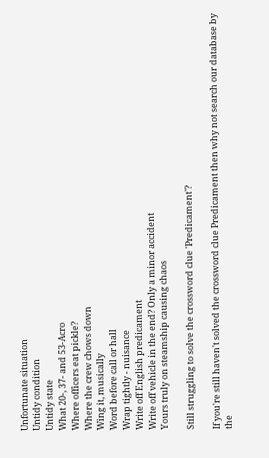Unfortunate situation
Untidy condition
Untidy state
What 20-, 37- and 53-Acro
Where officers eat pickle?
Where the crew chows down
Wing it, musically
Word before call or hall
Wrap tightly - nuisance
Write off English predicament
Write off vehicle in the end? Only a minor accident
Yours truly on steamship causing chaos

Still struggling to solve the crossword clue 'Predicament'?

If you're still haven't solved the crossword clue Predicament then why not search our database by the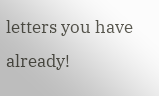letters you have already!